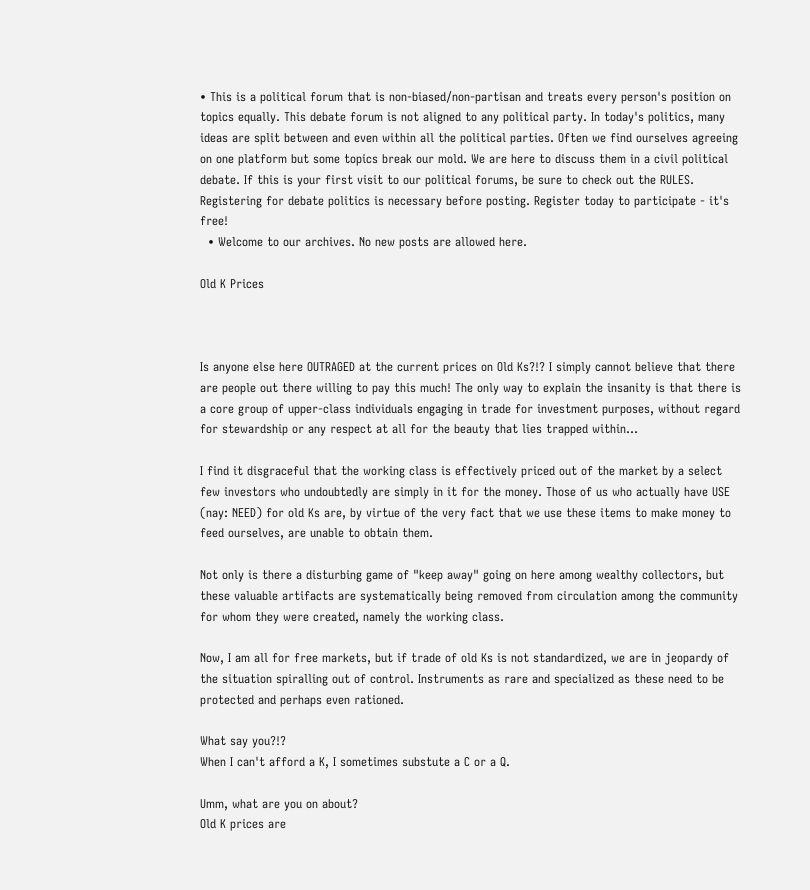• This is a political forum that is non-biased/non-partisan and treats every person's position on topics equally. This debate forum is not aligned to any political party. In today's politics, many ideas are split between and even within all the political parties. Often we find ourselves agreeing on one platform but some topics break our mold. We are here to discuss them in a civil political debate. If this is your first visit to our political forums, be sure to check out the RULES. Registering for debate politics is necessary before posting. Register today to participate - it's free!
  • Welcome to our archives. No new posts are allowed here.

Old K Prices



Is anyone else here OUTRAGED at the current prices on Old Ks?!? I simply cannot believe that there are people out there willing to pay this much! The only way to explain the insanity is that there is a core group of upper-class individuals engaging in trade for investment purposes, without regard for stewardship or any respect at all for the beauty that lies trapped within...

I find it disgraceful that the working class is effectively priced out of the market by a select few investors who undoubtedly are simply in it for the money. Those of us who actually have USE (nay: NEED) for old Ks are, by virtue of the very fact that we use these items to make money to feed ourselves, are unable to obtain them.

Not only is there a disturbing game of "keep away" going on here among wealthy collectors, but these valuable artifacts are systematically being removed from circulation among the community for whom they were created, namely the working class.

Now, I am all for free markets, but if trade of old Ks is not standardized, we are in jeopardy of the situation spiralling out of control. Instruments as rare and specialized as these need to be protected and perhaps even rationed.

What say you?!?
When I can't afford a K, I sometimes substute a C or a Q.

Umm, what are you on about?
Old K prices are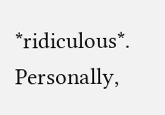*ridiculous*. Personally,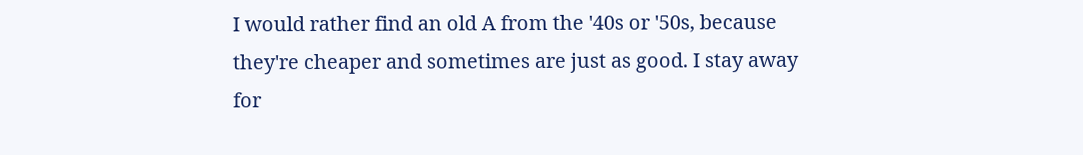I would rather find an old A from the '40s or '50s, because they're cheaper and sometimes are just as good. I stay away for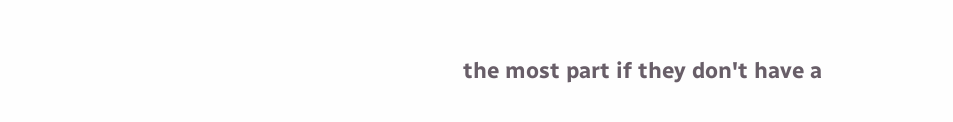the most part if they don't have a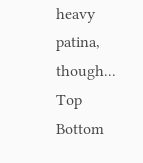heavy patina, though...
Top Bottom